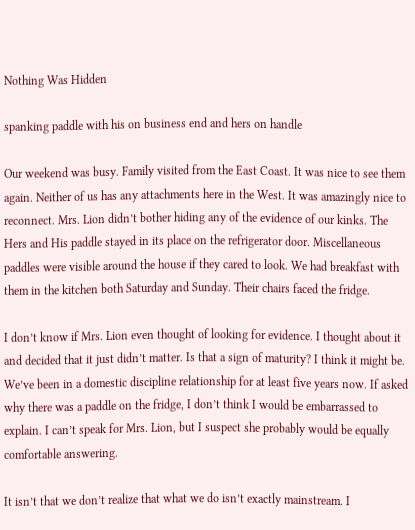Nothing Was Hidden

spanking paddle with his on business end and hers on handle

Our weekend was busy. Family visited from the East Coast. It was nice to see them again. Neither of us has any attachments here in the West. It was amazingly nice to reconnect. Mrs. Lion didn’t bother hiding any of the evidence of our kinks. The Hers and His paddle stayed in its place on the refrigerator door. Miscellaneous paddles were visible around the house if they cared to look. We had breakfast with them in the kitchen both Saturday and Sunday. Their chairs faced the fridge.

I don’t know if Mrs. Lion even thought of looking for evidence. I thought about it and decided that it just didn’t matter. Is that a sign of maturity? I think it might be. We’ve been in a domestic discipline relationship for at least five years now. If asked why there was a paddle on the fridge, I don’t think I would be embarrassed to explain. I can’t speak for Mrs. Lion, but I suspect she probably would be equally comfortable answering.

It isn’t that we don’t realize that what we do isn’t exactly mainstream. I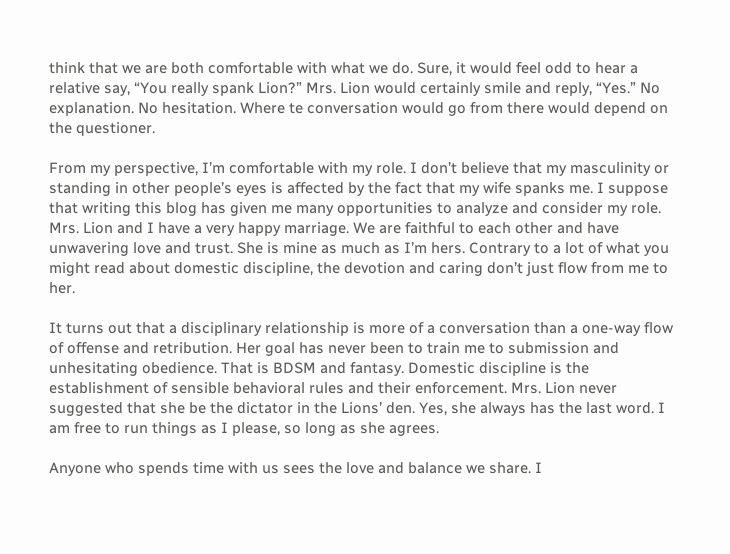think that we are both comfortable with what we do. Sure, it would feel odd to hear a relative say, “You really spank Lion?” Mrs. Lion would certainly smile and reply, “Yes.” No explanation. No hesitation. Where te conversation would go from there would depend on the questioner.

From my perspective, I’m comfortable with my role. I don’t believe that my masculinity or standing in other people’s eyes is affected by the fact that my wife spanks me. I suppose that writing this blog has given me many opportunities to analyze and consider my role. Mrs. Lion and I have a very happy marriage. We are faithful to each other and have unwavering love and trust. She is mine as much as I’m hers. Contrary to a lot of what you might read about domestic discipline, the devotion and caring don’t just flow from me to her.

It turns out that a disciplinary relationship is more of a conversation than a one-way flow of offense and retribution. Her goal has never been to train me to submission and unhesitating obedience. That is BDSM and fantasy. Domestic discipline is the establishment of sensible behavioral rules and their enforcement. Mrs. Lion never suggested that she be the dictator in the Lions’ den. Yes, she always has the last word. I am free to run things as I please, so long as she agrees.

Anyone who spends time with us sees the love and balance we share. I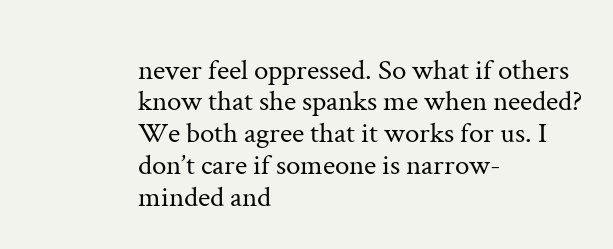never feel oppressed. So what if others know that she spanks me when needed? We both agree that it works for us. I don’t care if someone is narrow-minded and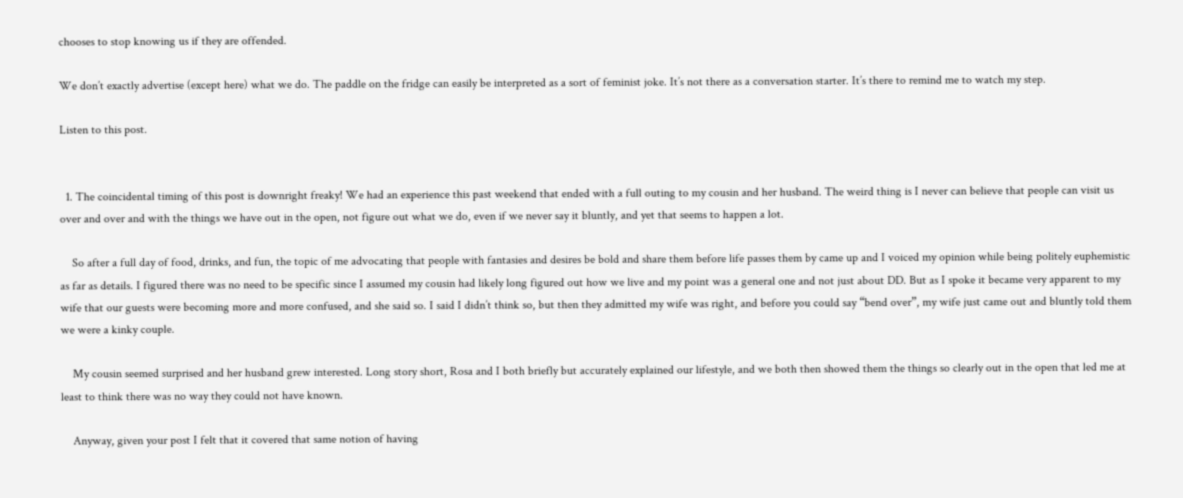chooses to stop knowing us if they are offended.

We don’t exactly advertise (except here) what we do. The paddle on the fridge can easily be interpreted as a sort of feminist joke. It’s not there as a conversation starter. It’s there to remind me to watch my step.

Listen to this post.


  1. The coincidental timing of this post is downright freaky! We had an experience this past weekend that ended with a full outing to my cousin and her husband. The weird thing is I never can believe that people can visit us over and over and with the things we have out in the open, not figure out what we do, even if we never say it bluntly, and yet that seems to happen a lot.

    So after a full day of food, drinks, and fun, the topic of me advocating that people with fantasies and desires be bold and share them before life passes them by came up and I voiced my opinion while being politely euphemistic as far as details. I figured there was no need to be specific since I assumed my cousin had likely long figured out how we live and my point was a general one and not just about DD. But as I spoke it became very apparent to my wife that our guests were becoming more and more confused, and she said so. I said I didn’t think so, but then they admitted my wife was right, and before you could say “bend over”, my wife just came out and bluntly told them we were a kinky couple.

    My cousin seemed surprised and her husband grew interested. Long story short, Rosa and I both briefly but accurately explained our lifestyle, and we both then showed them the things so clearly out in the open that led me at least to think there was no way they could not have known.

    Anyway, given your post I felt that it covered that same notion of having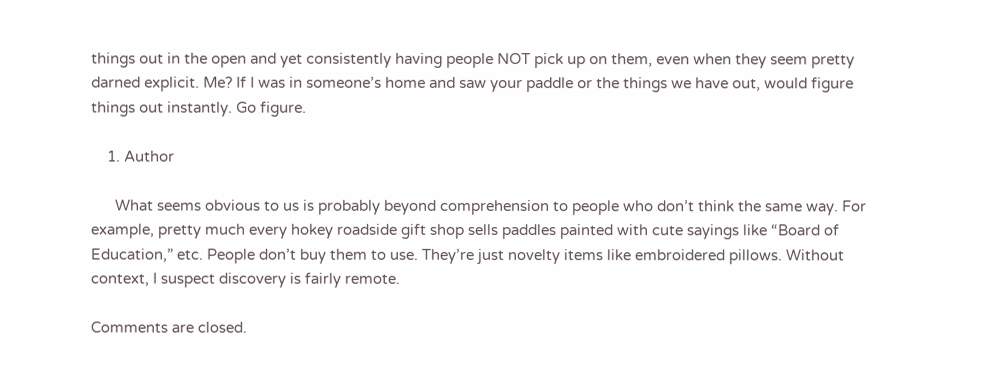things out in the open and yet consistently having people NOT pick up on them, even when they seem pretty darned explicit. Me? If I was in someone’s home and saw your paddle or the things we have out, would figure things out instantly. Go figure.

    1. Author

      What seems obvious to us is probably beyond comprehension to people who don’t think the same way. For example, pretty much every hokey roadside gift shop sells paddles painted with cute sayings like “Board of Education,” etc. People don’t buy them to use. They’re just novelty items like embroidered pillows. Without context, I suspect discovery is fairly remote.

Comments are closed.